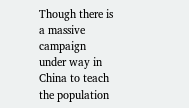Though there is a massive campaign under way in China to teach the population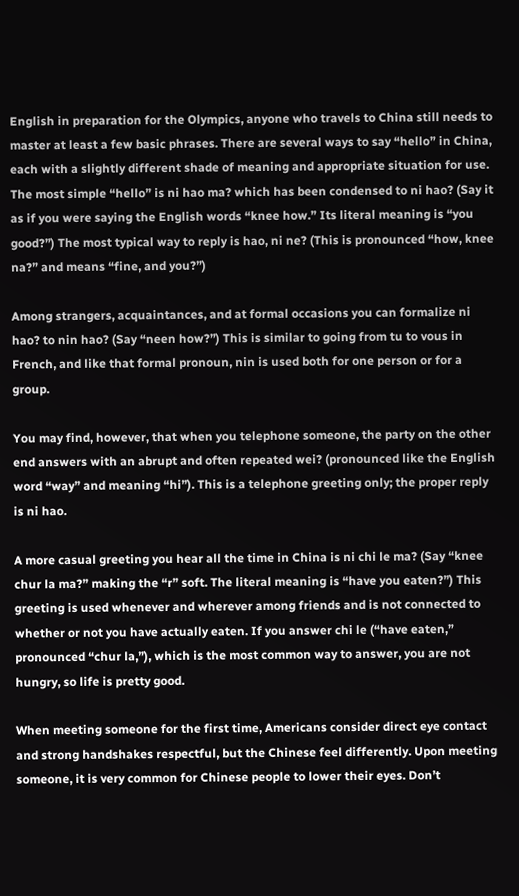English in preparation for the Olympics, anyone who travels to China still needs to master at least a few basic phrases. There are several ways to say “hello” in China, each with a slightly different shade of meaning and appropriate situation for use. The most simple “hello” is ni hao ma? which has been condensed to ni hao? (Say it as if you were saying the English words “knee how.” Its literal meaning is “you good?”) The most typical way to reply is hao, ni ne? (This is pronounced “how, knee na?” and means “fine, and you?”)

Among strangers, acquaintances, and at formal occasions you can formalize ni hao? to nin hao? (Say “neen how?”) This is similar to going from tu to vous in French, and like that formal pronoun, nin is used both for one person or for a group.

You may find, however, that when you telephone someone, the party on the other end answers with an abrupt and often repeated wei? (pronounced like the English word “way” and meaning “hi”). This is a telephone greeting only; the proper reply is ni hao.

A more casual greeting you hear all the time in China is ni chi le ma? (Say “knee chur la ma?” making the “r” soft. The literal meaning is “have you eaten?”) This greeting is used whenever and wherever among friends and is not connected to whether or not you have actually eaten. If you answer chi le (“have eaten,” pronounced “chur la,”), which is the most common way to answer, you are not hungry, so life is pretty good.

When meeting someone for the first time, Americans consider direct eye contact and strong handshakes respectful, but the Chinese feel differently. Upon meeting someone, it is very common for Chinese people to lower their eyes. Don’t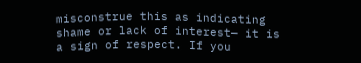misconstrue this as indicating shame or lack of interest— it is a sign of respect. If you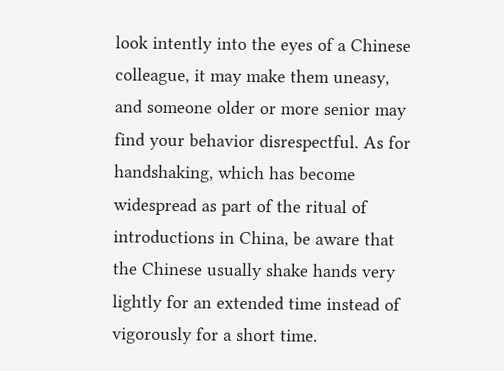look intently into the eyes of a Chinese colleague, it may make them uneasy, and someone older or more senior may find your behavior disrespectful. As for handshaking, which has become widespread as part of the ritual of introductions in China, be aware that the Chinese usually shake hands very lightly for an extended time instead of vigorously for a short time.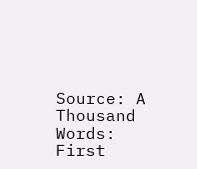Source: A Thousand Words: First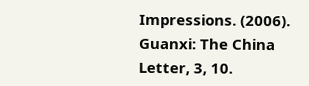Impressions. (2006). Guanxi: The China Letter, 3, 10.